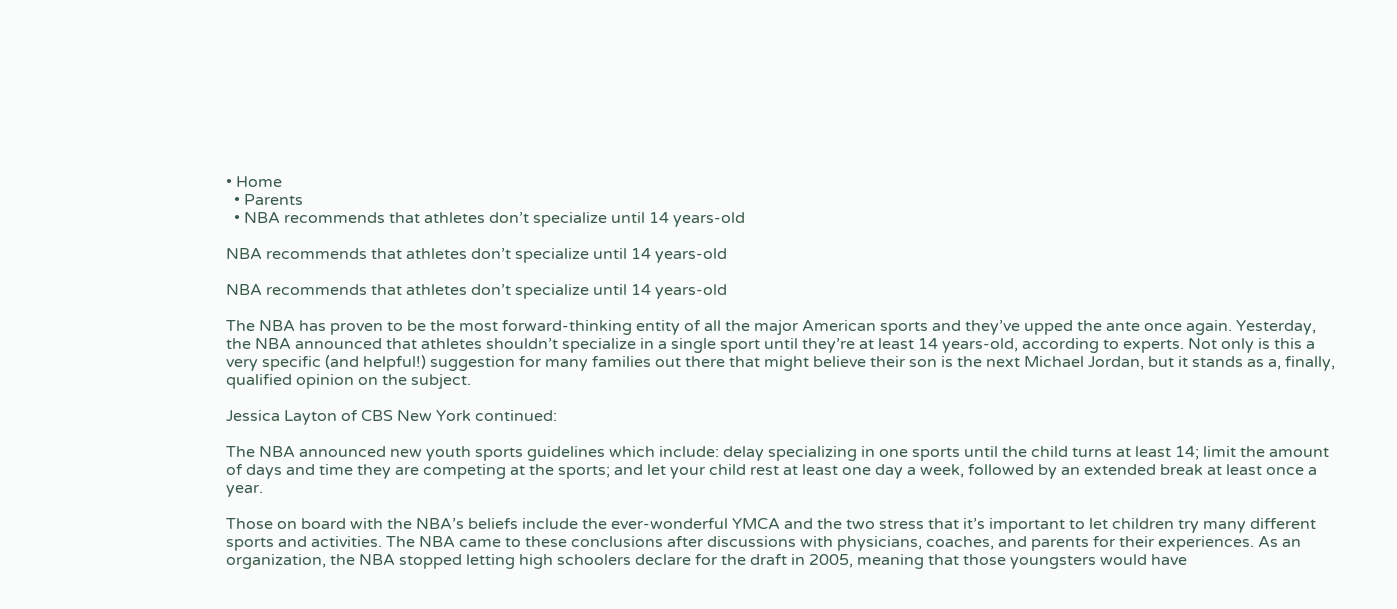• Home
  • Parents
  • NBA recommends that athletes don’t specialize until 14 years-old

NBA recommends that athletes don’t specialize until 14 years-old

NBA recommends that athletes don’t specialize until 14 years-old

The NBA has proven to be the most forward-thinking entity of all the major American sports and they’ve upped the ante once again. Yesterday, the NBA announced that athletes shouldn’t specialize in a single sport until they’re at least 14 years-old, according to experts. Not only is this a very specific (and helpful!) suggestion for many families out there that might believe their son is the next Michael Jordan, but it stands as a, finally, qualified opinion on the subject.

Jessica Layton of CBS New York continued:

The NBA announced new youth sports guidelines which include: delay specializing in one sports until the child turns at least 14; limit the amount of days and time they are competing at the sports; and let your child rest at least one day a week, followed by an extended break at least once a year.

Those on board with the NBA’s beliefs include the ever-wonderful YMCA and the two stress that it’s important to let children try many different sports and activities. The NBA came to these conclusions after discussions with physicians, coaches, and parents for their experiences. As an organization, the NBA stopped letting high schoolers declare for the draft in 2005, meaning that those youngsters would have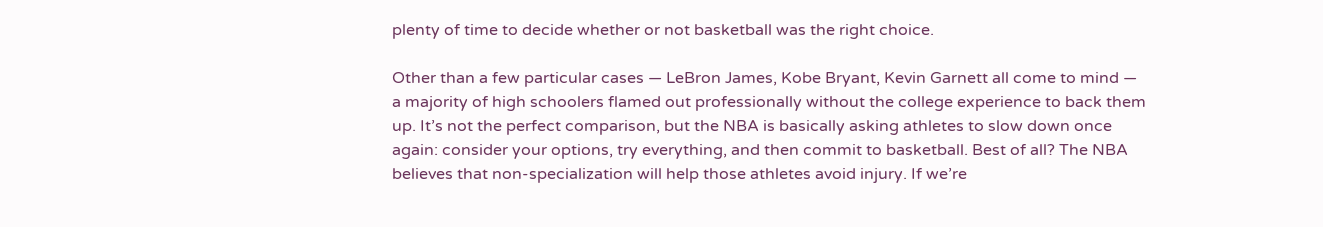plenty of time to decide whether or not basketball was the right choice.

Other than a few particular cases — LeBron James, Kobe Bryant, Kevin Garnett all come to mind — a majority of high schoolers flamed out professionally without the college experience to back them up. It’s not the perfect comparison, but the NBA is basically asking athletes to slow down once again: consider your options, try everything, and then commit to basketball. Best of all? The NBA believes that non-specialization will help those athletes avoid injury. If we’re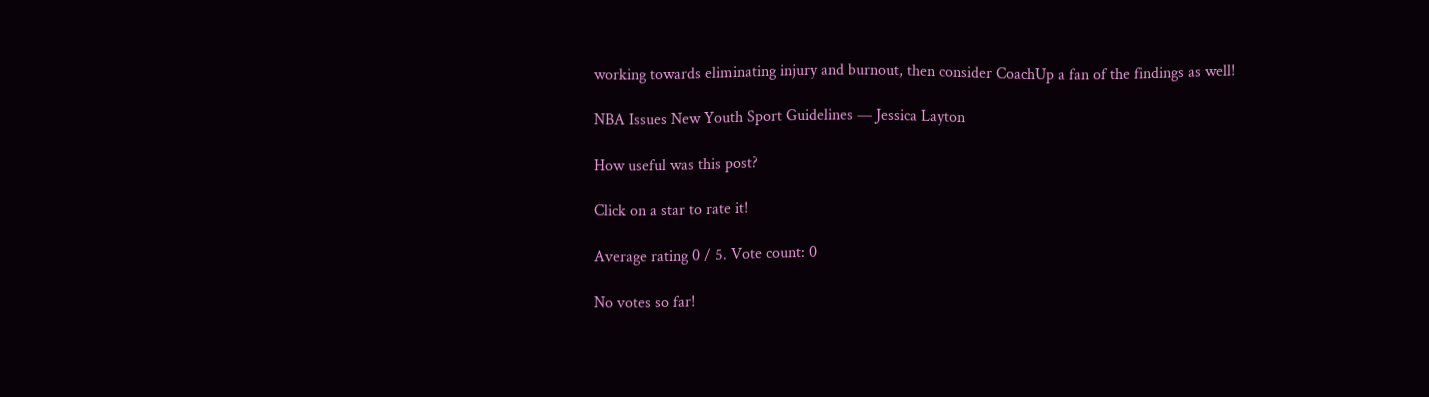working towards eliminating injury and burnout, then consider CoachUp a fan of the findings as well!

NBA Issues New Youth Sport Guidelines — Jessica Layton

How useful was this post?

Click on a star to rate it!

Average rating 0 / 5. Vote count: 0

No votes so far!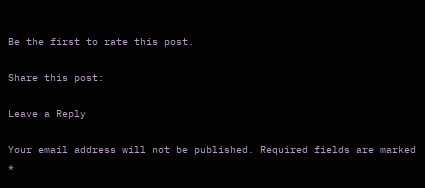Be the first to rate this post.

Share this post:

Leave a Reply

Your email address will not be published. Required fields are marked *